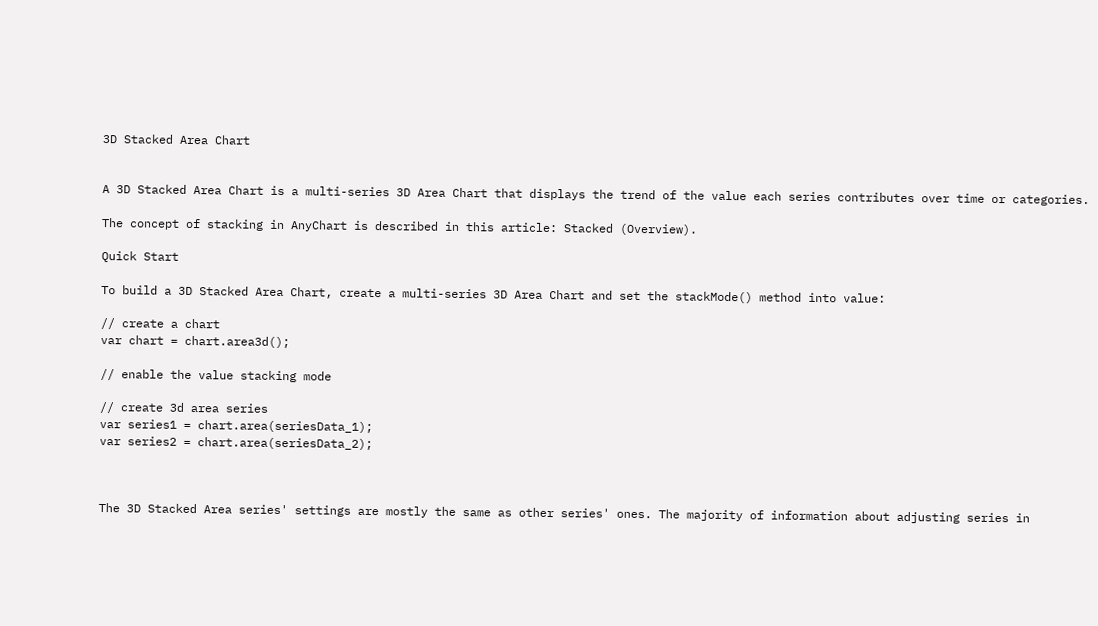3D Stacked Area Chart


A 3D Stacked Area Chart is a multi-series 3D Area Chart that displays the trend of the value each series contributes over time or categories.

The concept of stacking in AnyChart is described in this article: Stacked (Overview).

Quick Start

To build a 3D Stacked Area Chart, create a multi-series 3D Area Chart and set the stackMode() method into value:

// create a chart
var chart = chart.area3d();

// enable the value stacking mode

// create 3d area series
var series1 = chart.area(seriesData_1);
var series2 = chart.area(seriesData_2);



The 3D Stacked Area series' settings are mostly the same as other series' ones. The majority of information about adjusting series in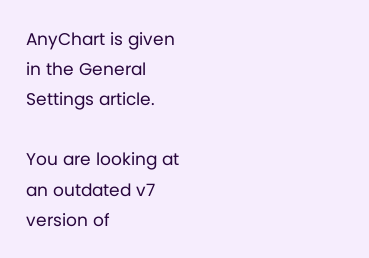AnyChart is given in the General Settings article.

You are looking at an outdated v7 version of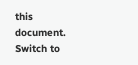this document. Switch to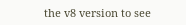the v8 version to see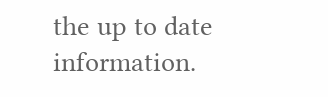the up to date information.